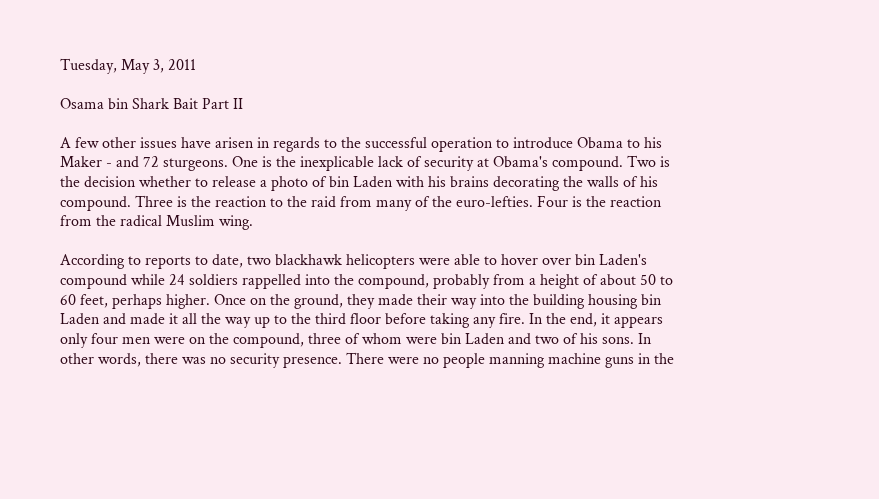Tuesday, May 3, 2011

Osama bin Shark Bait Part II

A few other issues have arisen in regards to the successful operation to introduce Obama to his Maker - and 72 sturgeons. One is the inexplicable lack of security at Obama's compound. Two is the decision whether to release a photo of bin Laden with his brains decorating the walls of his compound. Three is the reaction to the raid from many of the euro-lefties. Four is the reaction from the radical Muslim wing.

According to reports to date, two blackhawk helicopters were able to hover over bin Laden's compound while 24 soldiers rappelled into the compound, probably from a height of about 50 to 60 feet, perhaps higher. Once on the ground, they made their way into the building housing bin Laden and made it all the way up to the third floor before taking any fire. In the end, it appears only four men were on the compound, three of whom were bin Laden and two of his sons. In other words, there was no security presence. There were no people manning machine guns in the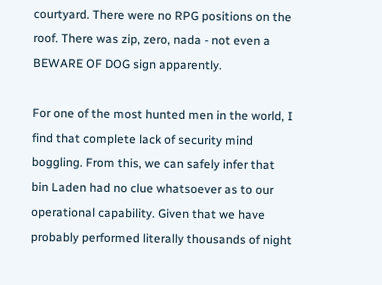courtyard. There were no RPG positions on the roof. There was zip, zero, nada - not even a BEWARE OF DOG sign apparently.

For one of the most hunted men in the world, I find that complete lack of security mind boggling. From this, we can safely infer that bin Laden had no clue whatsoever as to our operational capability. Given that we have probably performed literally thousands of night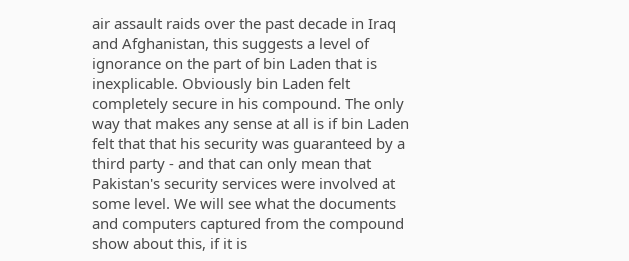air assault raids over the past decade in Iraq and Afghanistan, this suggests a level of ignorance on the part of bin Laden that is inexplicable. Obviously bin Laden felt completely secure in his compound. The only way that makes any sense at all is if bin Laden felt that that his security was guaranteed by a third party - and that can only mean that Pakistan's security services were involved at some level. We will see what the documents and computers captured from the compound show about this, if it is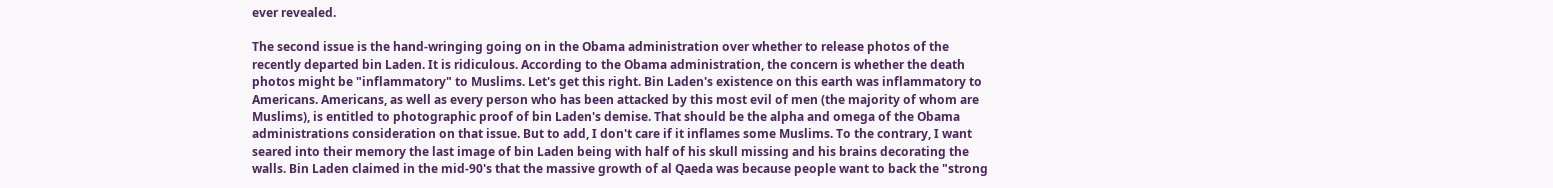ever revealed.

The second issue is the hand-wringing going on in the Obama administration over whether to release photos of the recently departed bin Laden. It is ridiculous. According to the Obama administration, the concern is whether the death photos might be "inflammatory" to Muslims. Let's get this right. Bin Laden's existence on this earth was inflammatory to Americans. Americans, as well as every person who has been attacked by this most evil of men (the majority of whom are Muslims), is entitled to photographic proof of bin Laden's demise. That should be the alpha and omega of the Obama administrations consideration on that issue. But to add, I don't care if it inflames some Muslims. To the contrary, I want seared into their memory the last image of bin Laden being with half of his skull missing and his brains decorating the walls. Bin Laden claimed in the mid-90's that the massive growth of al Qaeda was because people want to back the "strong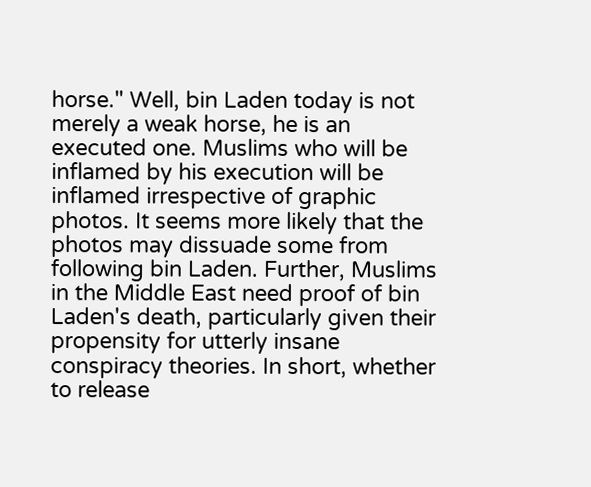horse." Well, bin Laden today is not merely a weak horse, he is an executed one. Muslims who will be inflamed by his execution will be inflamed irrespective of graphic photos. It seems more likely that the photos may dissuade some from following bin Laden. Further, Muslims in the Middle East need proof of bin Laden's death, particularly given their propensity for utterly insane conspiracy theories. In short, whether to release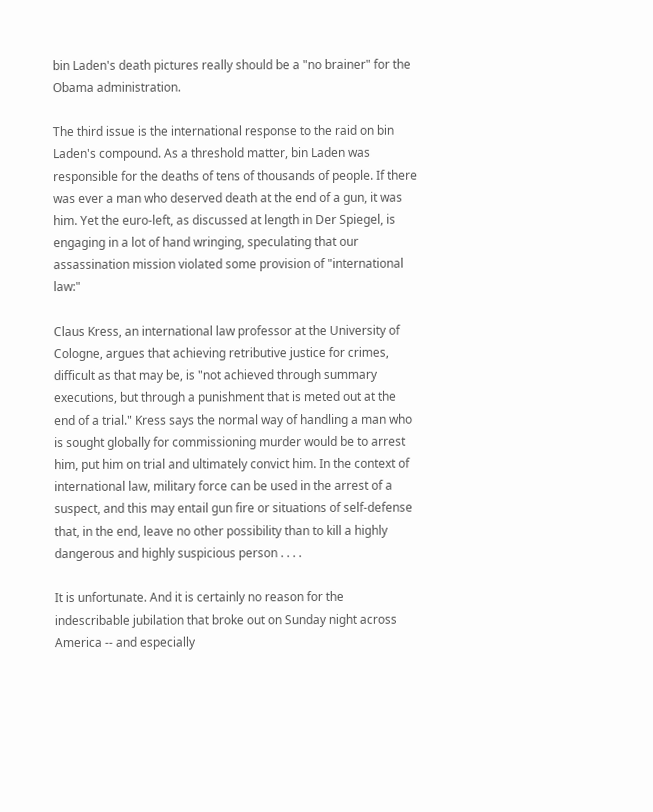bin Laden's death pictures really should be a "no brainer" for the Obama administration.

The third issue is the international response to the raid on bin Laden's compound. As a threshold matter, bin Laden was responsible for the deaths of tens of thousands of people. If there was ever a man who deserved death at the end of a gun, it was him. Yet the euro-left, as discussed at length in Der Spiegel, is engaging in a lot of hand wringing, speculating that our assassination mission violated some provision of "international law:"

Claus Kress, an international law professor at the University of Cologne, argues that achieving retributive justice for crimes, difficult as that may be, is "not achieved through summary executions, but through a punishment that is meted out at the end of a trial." Kress says the normal way of handling a man who is sought globally for commissioning murder would be to arrest him, put him on trial and ultimately convict him. In the context of international law, military force can be used in the arrest of a suspect, and this may entail gun fire or situations of self-defense that, in the end, leave no other possibility than to kill a highly dangerous and highly suspicious person . . . .

It is unfortunate. And it is certainly no reason for the indescribable jubilation that broke out on Sunday night across America -- and especially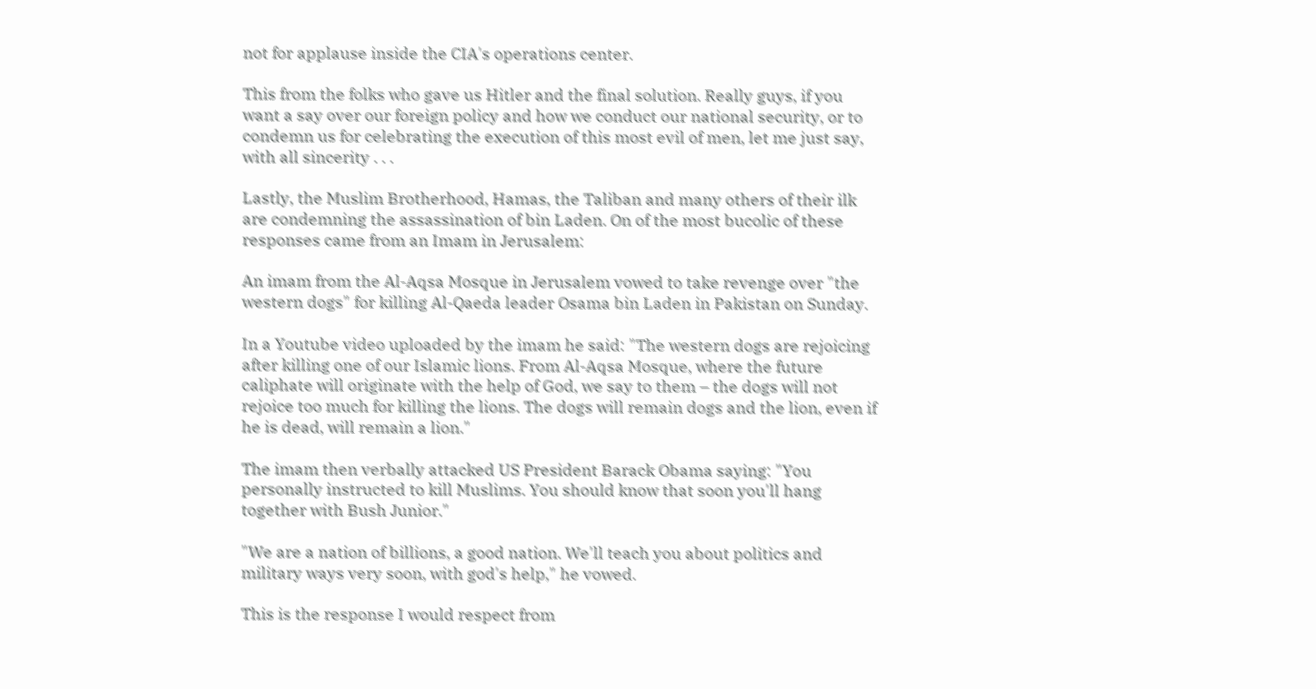not for applause inside the CIA's operations center.

This from the folks who gave us Hitler and the final solution. Really guys, if you want a say over our foreign policy and how we conduct our national security, or to condemn us for celebrating the execution of this most evil of men, let me just say, with all sincerity . . .

Lastly, the Muslim Brotherhood, Hamas, the Taliban and many others of their ilk are condemning the assassination of bin Laden. On of the most bucolic of these responses came from an Imam in Jerusalem:

An imam from the Al-Aqsa Mosque in Jerusalem vowed to take revenge over "the western dogs" for killing Al-Qaeda leader Osama bin Laden in Pakistan on Sunday.

In a Youtube video uploaded by the imam he said: "The western dogs are rejoicing after killing one of our Islamic lions. From Al-Aqsa Mosque, where the future caliphate will originate with the help of God, we say to them – the dogs will not rejoice too much for killing the lions. The dogs will remain dogs and the lion, even if he is dead, will remain a lion."

The imam then verbally attacked US President Barack Obama saying: "You personally instructed to kill Muslims. You should know that soon you'll hang together with Bush Junior."

"We are a nation of billions, a good nation. We'll teach you about politics and military ways very soon, with god's help," he vowed.

This is the response I would respect from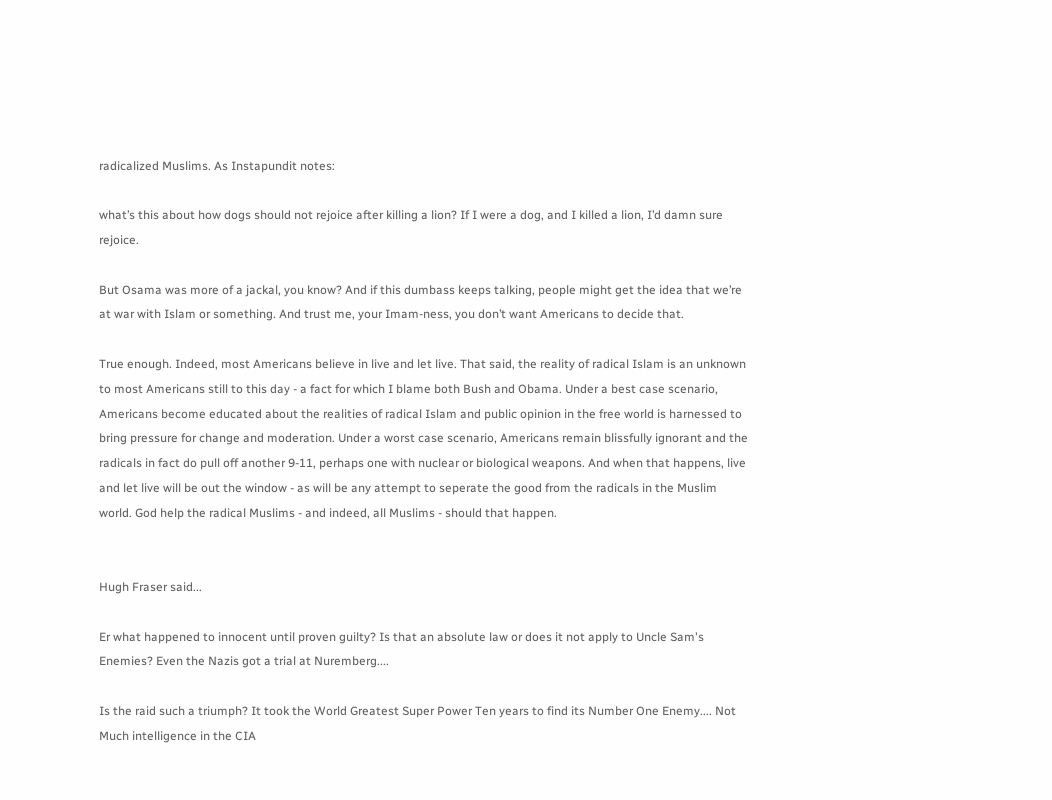radicalized Muslims. As Instapundit notes:

what’s this about how dogs should not rejoice after killing a lion? If I were a dog, and I killed a lion, I’d damn sure rejoice.

But Osama was more of a jackal, you know? And if this dumbass keeps talking, people might get the idea that we’re at war with Islam or something. And trust me, your Imam-ness, you don’t want Americans to decide that.

True enough. Indeed, most Americans believe in live and let live. That said, the reality of radical Islam is an unknown to most Americans still to this day - a fact for which I blame both Bush and Obama. Under a best case scenario, Americans become educated about the realities of radical Islam and public opinion in the free world is harnessed to bring pressure for change and moderation. Under a worst case scenario, Americans remain blissfully ignorant and the radicals in fact do pull off another 9-11, perhaps one with nuclear or biological weapons. And when that happens, live and let live will be out the window - as will be any attempt to seperate the good from the radicals in the Muslim world. God help the radical Muslims - and indeed, all Muslims - should that happen.


Hugh Fraser said...

Er what happened to innocent until proven guilty? Is that an absolute law or does it not apply to Uncle Sam's Enemies? Even the Nazis got a trial at Nuremberg....

Is the raid such a triumph? It took the World Greatest Super Power Ten years to find its Number One Enemy.... Not Much intelligence in the CIA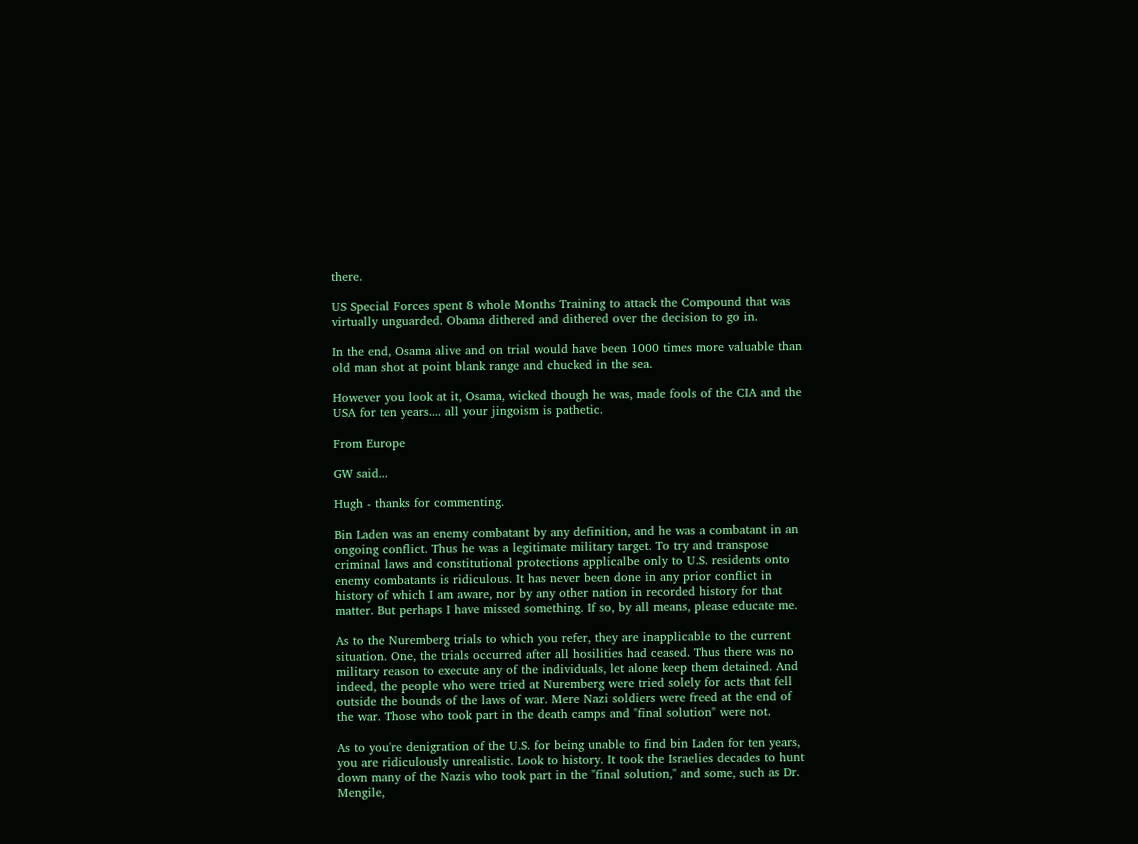there.

US Special Forces spent 8 whole Months Training to attack the Compound that was virtually unguarded. Obama dithered and dithered over the decision to go in.

In the end, Osama alive and on trial would have been 1000 times more valuable than old man shot at point blank range and chucked in the sea.

However you look at it, Osama, wicked though he was, made fools of the CIA and the USA for ten years.... all your jingoism is pathetic.

From Europe

GW said...

Hugh - thanks for commenting.

Bin Laden was an enemy combatant by any definition, and he was a combatant in an ongoing conflict. Thus he was a legitimate military target. To try and transpose criminal laws and constitutional protections applicalbe only to U.S. residents onto enemy combatants is ridiculous. It has never been done in any prior conflict in history of which I am aware, nor by any other nation in recorded history for that matter. But perhaps I have missed something. If so, by all means, please educate me.

As to the Nuremberg trials to which you refer, they are inapplicable to the current situation. One, the trials occurred after all hosilities had ceased. Thus there was no military reason to execute any of the individuals, let alone keep them detained. And indeed, the people who were tried at Nuremberg were tried solely for acts that fell outside the bounds of the laws of war. Mere Nazi soldiers were freed at the end of the war. Those who took part in the death camps and "final solution" were not.

As to you're denigration of the U.S. for being unable to find bin Laden for ten years, you are ridiculously unrealistic. Look to history. It took the Israelies decades to hunt down many of the Nazis who took part in the "final solution," and some, such as Dr. Mengile,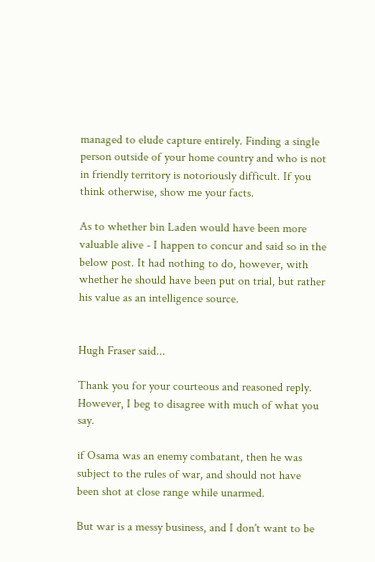managed to elude capture entirely. Finding a single person outside of your home country and who is not in friendly territory is notoriously difficult. If you think otherwise, show me your facts.

As to whether bin Laden would have been more valuable alive - I happen to concur and said so in the below post. It had nothing to do, however, with whether he should have been put on trial, but rather his value as an intelligence source.


Hugh Fraser said...

Thank you for your courteous and reasoned reply. However, I beg to disagree with much of what you say.

if Osama was an enemy combatant, then he was subject to the rules of war, and should not have been shot at close range while unarmed.

But war is a messy business, and I don't want to be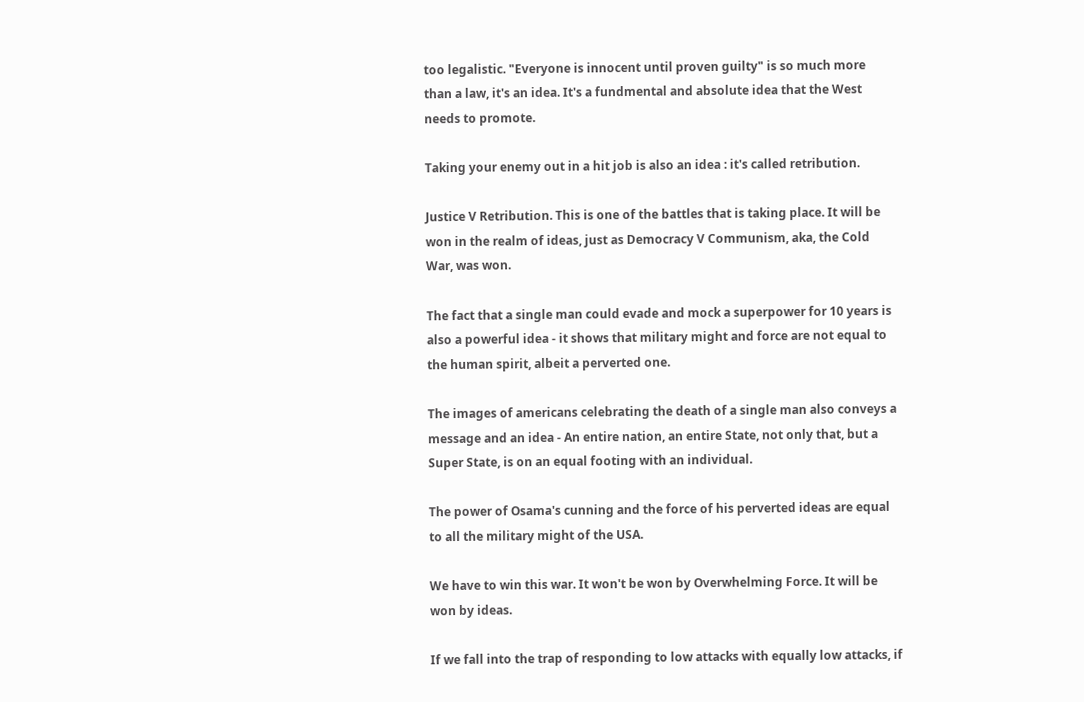too legalistic. "Everyone is innocent until proven guilty" is so much more than a law, it's an idea. It's a fundmental and absolute idea that the West needs to promote.

Taking your enemy out in a hit job is also an idea : it's called retribution.

Justice V Retribution. This is one of the battles that is taking place. It will be won in the realm of ideas, just as Democracy V Communism, aka, the Cold War, was won.

The fact that a single man could evade and mock a superpower for 10 years is also a powerful idea - it shows that military might and force are not equal to the human spirit, albeit a perverted one.

The images of americans celebrating the death of a single man also conveys a message and an idea - An entire nation, an entire State, not only that, but a Super State, is on an equal footing with an individual.

The power of Osama's cunning and the force of his perverted ideas are equal to all the military might of the USA.

We have to win this war. It won't be won by Overwhelming Force. It will be won by ideas.

If we fall into the trap of responding to low attacks with equally low attacks, if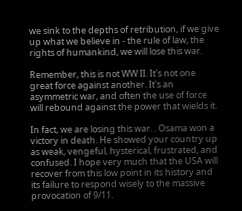we sink to the depths of retribution, if we give up what we believe in - the rule of law, the rights of humankind, we will lose this war.

Remember, this is not WW II. It's not one great force against another. It's an asymmetric war, and often the use of force will rebound against the power that wields it.

In fact, we are losing this war. . Osama won a victory in death. He showed your country up as weak, vengeful, hysterical, frustrated, and confused. I hope very much that the USA will recover from this low point in its history and its failure to respond wisely to the massive provocation of 9/11.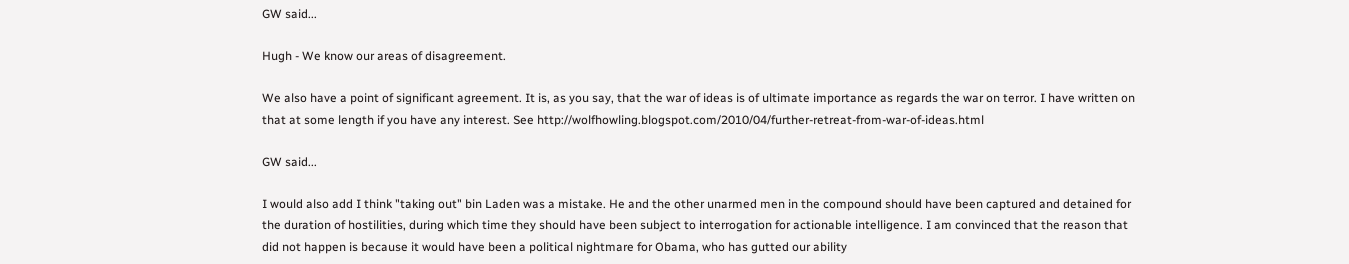GW said...

Hugh - We know our areas of disagreement.

We also have a point of significant agreement. It is, as you say, that the war of ideas is of ultimate importance as regards the war on terror. I have written on that at some length if you have any interest. See http://wolfhowling.blogspot.com/2010/04/further-retreat-from-war-of-ideas.html

GW said...

I would also add I think "taking out" bin Laden was a mistake. He and the other unarmed men in the compound should have been captured and detained for the duration of hostilities, during which time they should have been subject to interrogation for actionable intelligence. I am convinced that the reason that did not happen is because it would have been a political nightmare for Obama, who has gutted our ability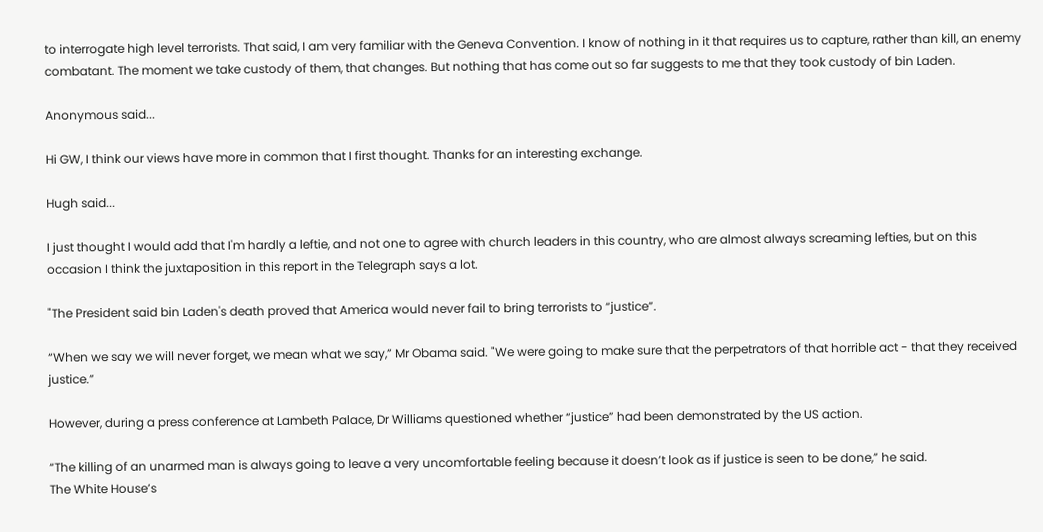to interrogate high level terrorists. That said, I am very familiar with the Geneva Convention. I know of nothing in it that requires us to capture, rather than kill, an enemy combatant. The moment we take custody of them, that changes. But nothing that has come out so far suggests to me that they took custody of bin Laden.

Anonymous said...

Hi GW, I think our views have more in common that I first thought. Thanks for an interesting exchange.

Hugh said...

I just thought I would add that I'm hardly a leftie, and not one to agree with church leaders in this country, who are almost always screaming lefties, but on this occasion I think the juxtaposition in this report in the Telegraph says a lot.

"The President said bin Laden's death proved that America would never fail to bring terrorists to “justice”.

“When we say we will never forget, we mean what we say,” Mr Obama said. "We were going to make sure that the perpetrators of that horrible act - that they received justice.”

However, during a press conference at Lambeth Palace, Dr Williams questioned whether “justice” had been demonstrated by the US action.

“The killing of an unarmed man is always going to leave a very uncomfortable feeling because it doesn’t look as if justice is seen to be done,” he said.
The White House’s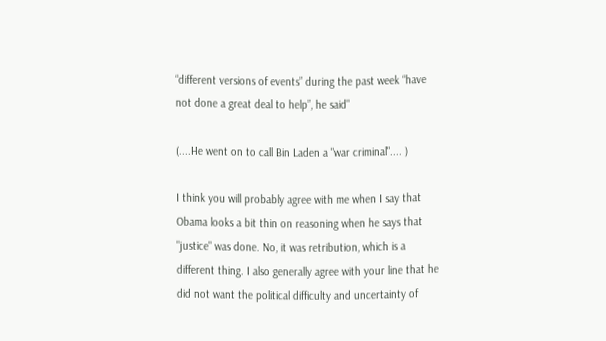“different versions of events” during the past week “have not done a great deal to help”, he said"

(....He went on to call Bin Laden a "war criminal".... )

I think you will probably agree with me when I say that Obama looks a bit thin on reasoning when he says that "justice" was done. No, it was retribution, which is a different thing. I also generally agree with your line that he did not want the political difficulty and uncertainty of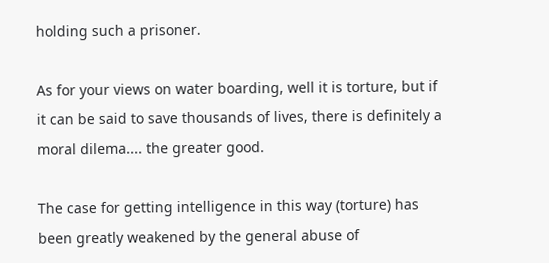holding such a prisoner.

As for your views on water boarding, well it is torture, but if it can be said to save thousands of lives, there is definitely a moral dilema.... the greater good.

The case for getting intelligence in this way (torture) has been greatly weakened by the general abuse of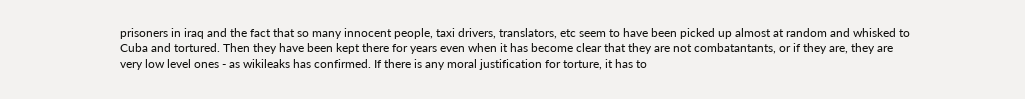prisoners in iraq and the fact that so many innocent people, taxi drivers, translators, etc seem to have been picked up almost at random and whisked to Cuba and tortured. Then they have been kept there for years even when it has become clear that they are not combatantants, or if they are, they are very low level ones - as wikileaks has confirmed. If there is any moral justification for torture, it has to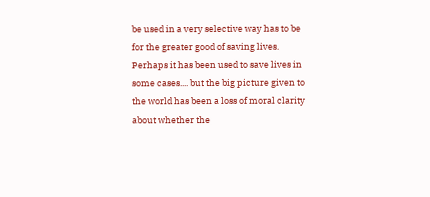be used in a very selective way has to be for the greater good of saving lives. Perhaps it has been used to save lives in some cases.... but the big picture given to the world has been a loss of moral clarity about whether the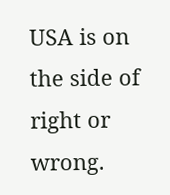USA is on the side of right or wrong.